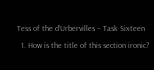Tess of the d’Urbervilles – Task Sixteen

  1. How is the title of this section ironic?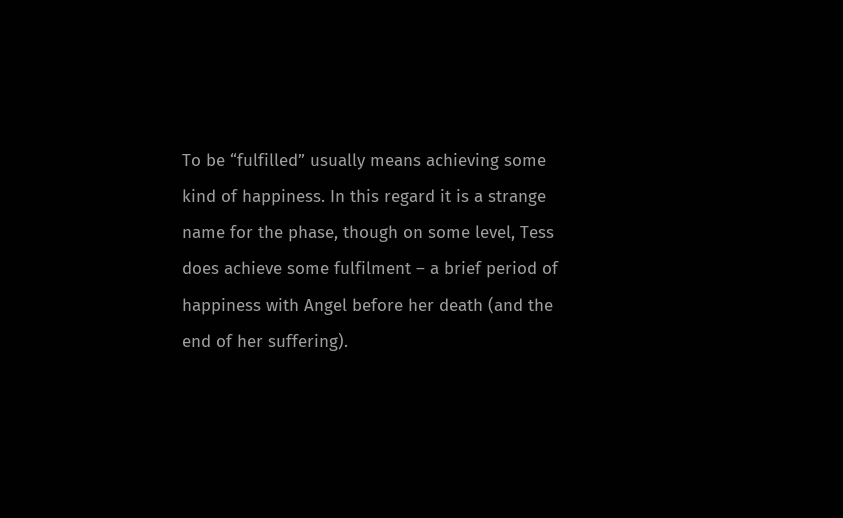To be “fulfilled” usually means achieving some kind of happiness. In this regard it is a strange name for the phase, though on some level, Tess does achieve some fulfilment – a brief period of happiness with Angel before her death (and the end of her suffering).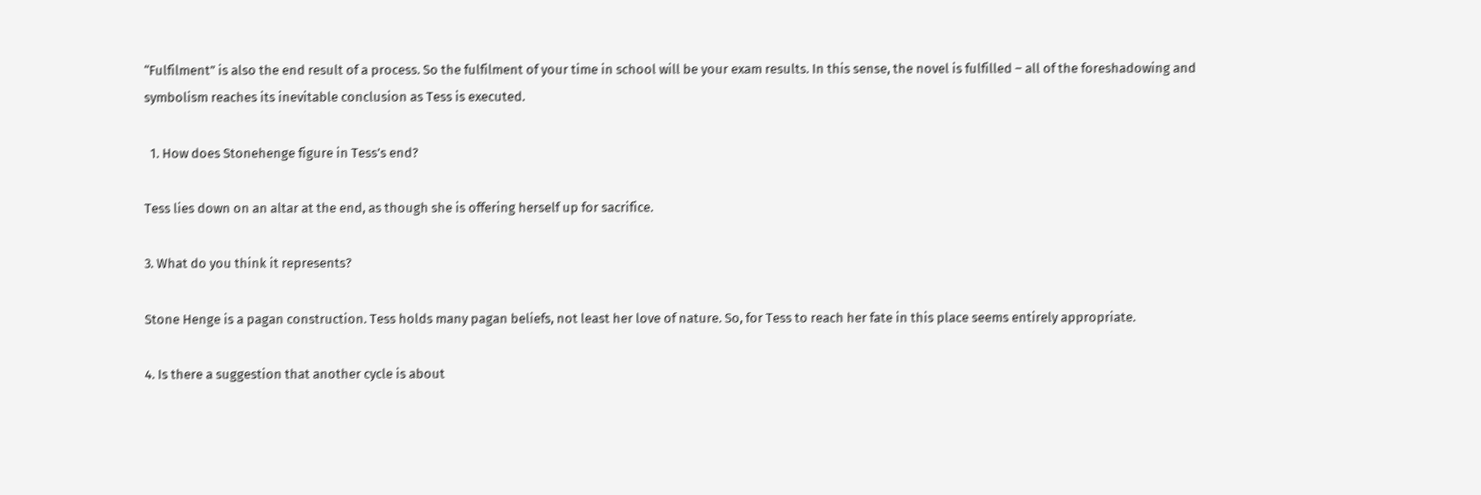“Fulfilment” is also the end result of a process. So the fulfilment of your time in school will be your exam results. In this sense, the novel is fulfilled – all of the foreshadowing and symbolism reaches its inevitable conclusion as Tess is executed.

  1. How does Stonehenge figure in Tess’s end?

Tess lies down on an altar at the end, as though she is offering herself up for sacrifice.

3. What do you think it represents?

Stone Henge is a pagan construction. Tess holds many pagan beliefs, not least her love of nature. So, for Tess to reach her fate in this place seems entirely appropriate.

4. Is there a suggestion that another cycle is about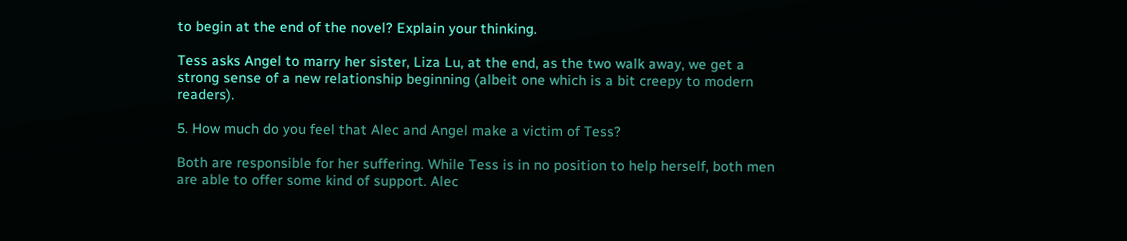to begin at the end of the novel? Explain your thinking.

Tess asks Angel to marry her sister, Liza Lu, at the end, as the two walk away, we get a strong sense of a new relationship beginning (albeit one which is a bit creepy to modern readers).

5. How much do you feel that Alec and Angel make a victim of Tess?

Both are responsible for her suffering. While Tess is in no position to help herself, both men are able to offer some kind of support. Alec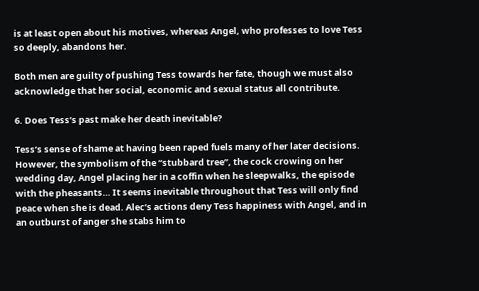is at least open about his motives, whereas Angel, who professes to love Tess so deeply, abandons her.

Both men are guilty of pushing Tess towards her fate, though we must also acknowledge that her social, economic and sexual status all contribute.

6. Does Tess’s past make her death inevitable?

Tess’s sense of shame at having been raped fuels many of her later decisions. However, the symbolism of the “stubbard tree”, the cock crowing on her wedding day, Angel placing her in a coffin when he sleepwalks, the episode with the pheasants… It seems inevitable throughout that Tess will only find peace when she is dead. Alec’s actions deny Tess happiness with Angel, and in an outburst of anger she stabs him to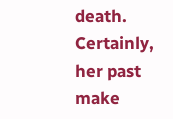death. Certainly, her past make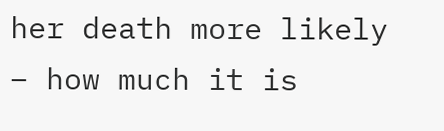her death more likely – how much it is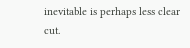inevitable is perhaps less clear cut.